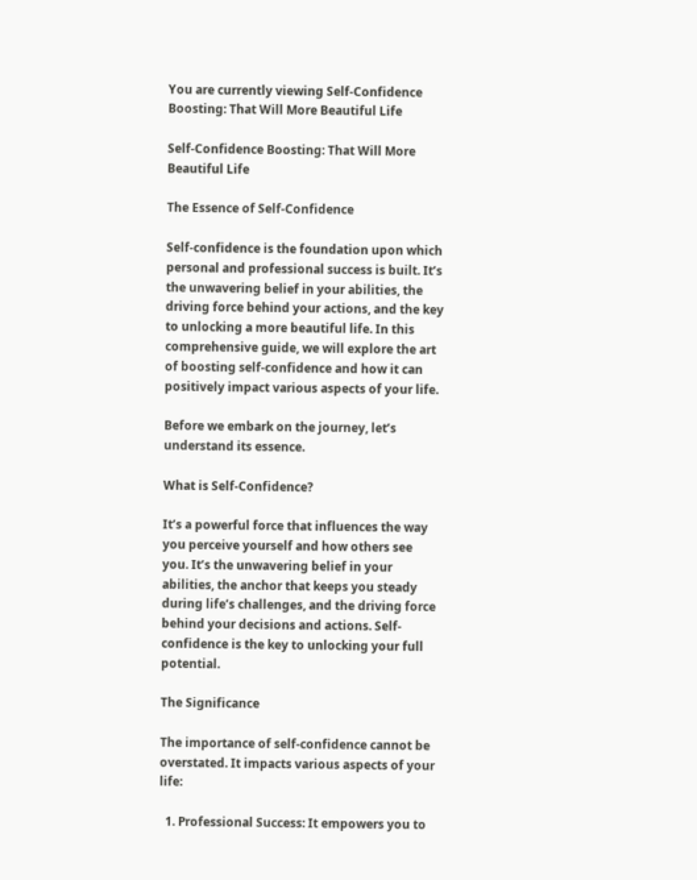You are currently viewing Self-Confidence Boosting: That Will More Beautiful Life

Self-Confidence Boosting: That Will More Beautiful Life

The Essence of Self-Confidence

Self-confidence is the foundation upon which personal and professional success is built. It’s the unwavering belief in your abilities, the driving force behind your actions, and the key to unlocking a more beautiful life. In this comprehensive guide, we will explore the art of boosting self-confidence and how it can positively impact various aspects of your life.

Before we embark on the journey, let’s understand its essence.

What is Self-Confidence?

It’s a powerful force that influences the way you perceive yourself and how others see you. It’s the unwavering belief in your abilities, the anchor that keeps you steady during life’s challenges, and the driving force behind your decisions and actions. Self-confidence is the key to unlocking your full potential.

The Significance

The importance of self-confidence cannot be overstated. It impacts various aspects of your life:

  1. Professional Success: It empowers you to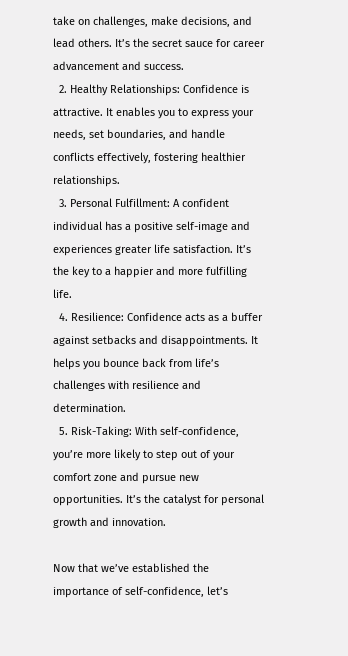take on challenges, make decisions, and lead others. It’s the secret sauce for career advancement and success.
  2. Healthy Relationships: Confidence is attractive. It enables you to express your needs, set boundaries, and handle conflicts effectively, fostering healthier relationships.
  3. Personal Fulfillment: A confident individual has a positive self-image and experiences greater life satisfaction. It’s the key to a happier and more fulfilling life.
  4. Resilience: Confidence acts as a buffer against setbacks and disappointments. It helps you bounce back from life’s challenges with resilience and determination.
  5. Risk-Taking: With self-confidence, you’re more likely to step out of your comfort zone and pursue new opportunities. It’s the catalyst for personal growth and innovation.

Now that we’ve established the importance of self-confidence, let’s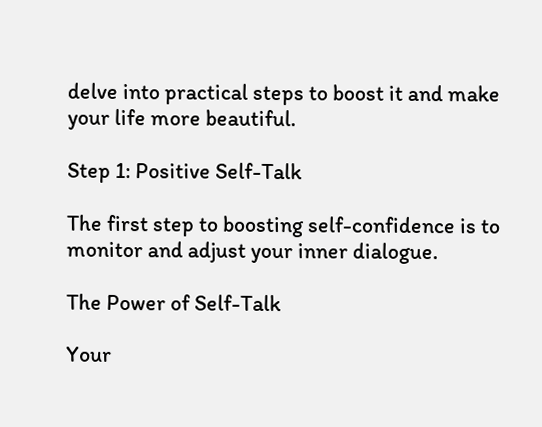delve into practical steps to boost it and make your life more beautiful.

Step 1: Positive Self-Talk

The first step to boosting self-confidence is to monitor and adjust your inner dialogue.

The Power of Self-Talk

Your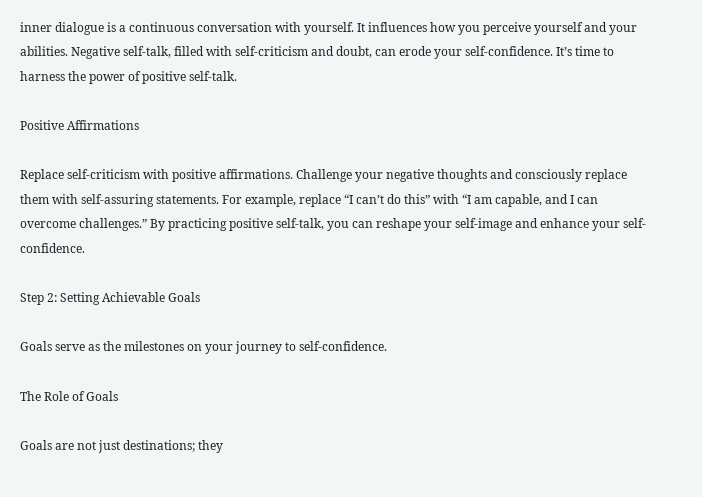inner dialogue is a continuous conversation with yourself. It influences how you perceive yourself and your abilities. Negative self-talk, filled with self-criticism and doubt, can erode your self-confidence. It’s time to harness the power of positive self-talk.

Positive Affirmations

Replace self-criticism with positive affirmations. Challenge your negative thoughts and consciously replace them with self-assuring statements. For example, replace “I can’t do this” with “I am capable, and I can overcome challenges.” By practicing positive self-talk, you can reshape your self-image and enhance your self-confidence.

Step 2: Setting Achievable Goals

Goals serve as the milestones on your journey to self-confidence.

The Role of Goals

Goals are not just destinations; they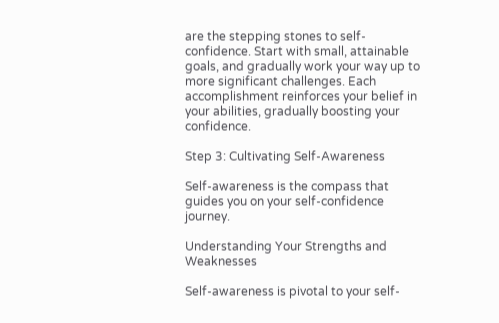are the stepping stones to self-confidence. Start with small, attainable goals, and gradually work your way up to more significant challenges. Each accomplishment reinforces your belief in your abilities, gradually boosting your confidence.

Step 3: Cultivating Self-Awareness

Self-awareness is the compass that guides you on your self-confidence journey.

Understanding Your Strengths and Weaknesses

Self-awareness is pivotal to your self-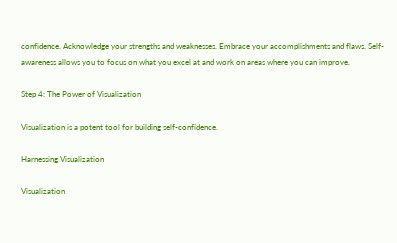confidence. Acknowledge your strengths and weaknesses. Embrace your accomplishments and flaws. Self-awareness allows you to focus on what you excel at and work on areas where you can improve.

Step 4: The Power of Visualization

Visualization is a potent tool for building self-confidence.

Harnessing Visualization

Visualization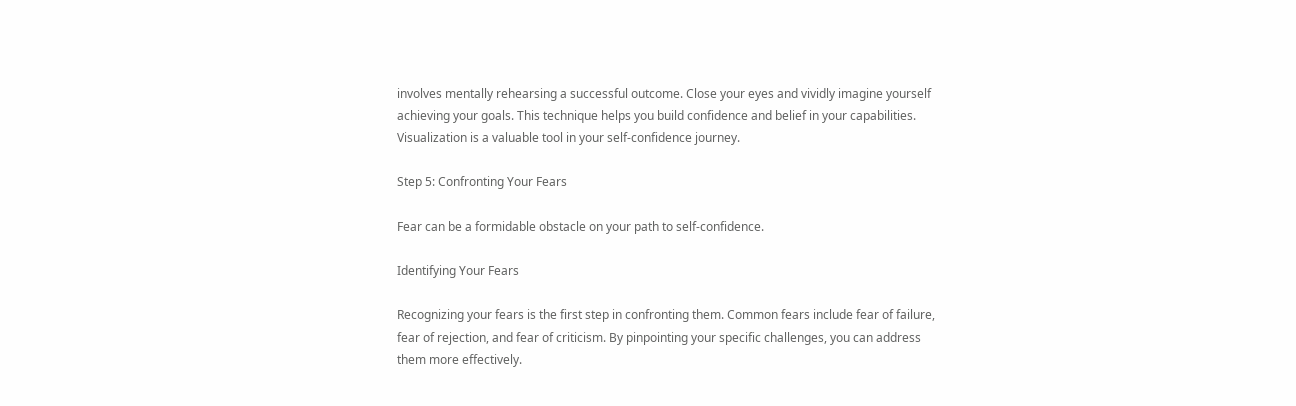involves mentally rehearsing a successful outcome. Close your eyes and vividly imagine yourself achieving your goals. This technique helps you build confidence and belief in your capabilities. Visualization is a valuable tool in your self-confidence journey.

Step 5: Confronting Your Fears

Fear can be a formidable obstacle on your path to self-confidence.

Identifying Your Fears

Recognizing your fears is the first step in confronting them. Common fears include fear of failure, fear of rejection, and fear of criticism. By pinpointing your specific challenges, you can address them more effectively.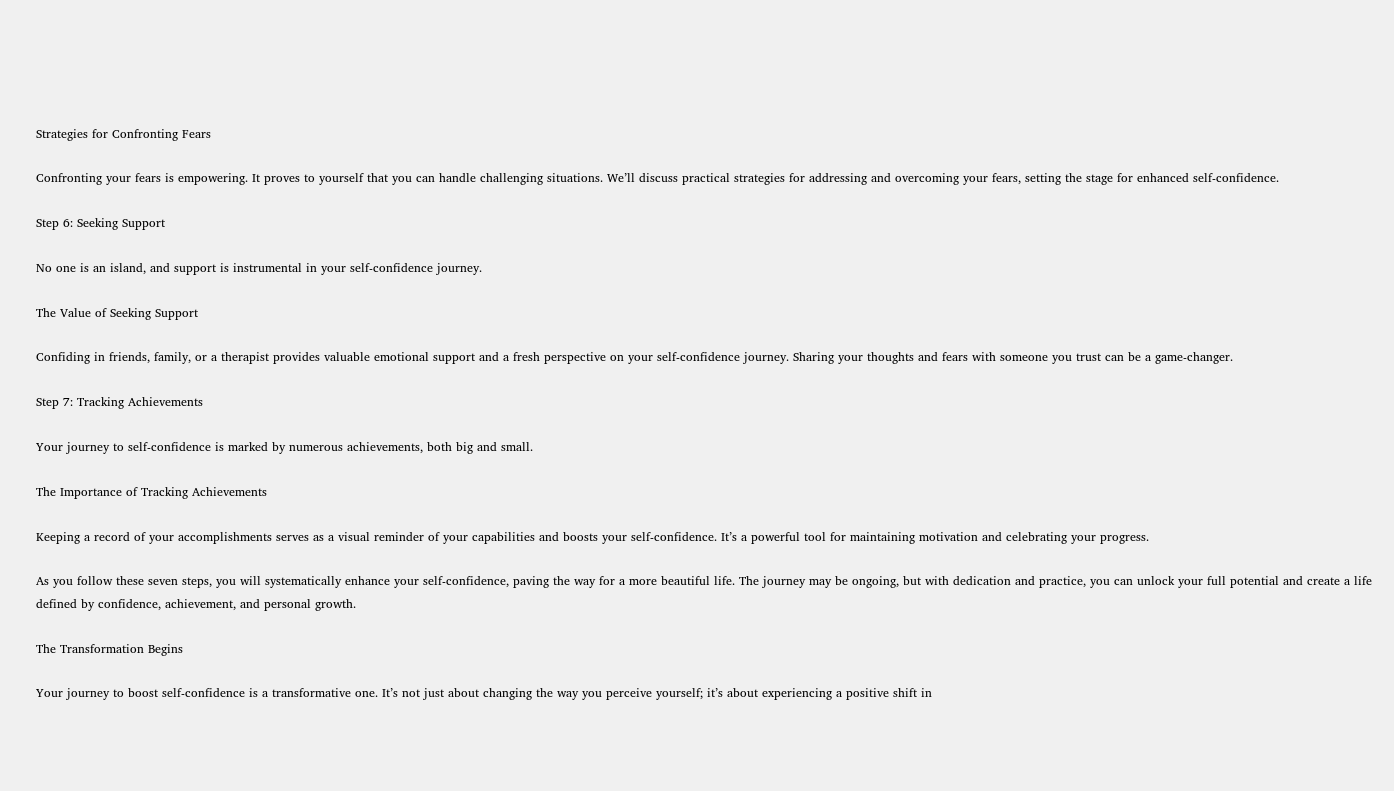Strategies for Confronting Fears

Confronting your fears is empowering. It proves to yourself that you can handle challenging situations. We’ll discuss practical strategies for addressing and overcoming your fears, setting the stage for enhanced self-confidence.

Step 6: Seeking Support

No one is an island, and support is instrumental in your self-confidence journey.

The Value of Seeking Support

Confiding in friends, family, or a therapist provides valuable emotional support and a fresh perspective on your self-confidence journey. Sharing your thoughts and fears with someone you trust can be a game-changer.

Step 7: Tracking Achievements

Your journey to self-confidence is marked by numerous achievements, both big and small.

The Importance of Tracking Achievements

Keeping a record of your accomplishments serves as a visual reminder of your capabilities and boosts your self-confidence. It’s a powerful tool for maintaining motivation and celebrating your progress.

As you follow these seven steps, you will systematically enhance your self-confidence, paving the way for a more beautiful life. The journey may be ongoing, but with dedication and practice, you can unlock your full potential and create a life defined by confidence, achievement, and personal growth.

The Transformation Begins

Your journey to boost self-confidence is a transformative one. It’s not just about changing the way you perceive yourself; it’s about experiencing a positive shift in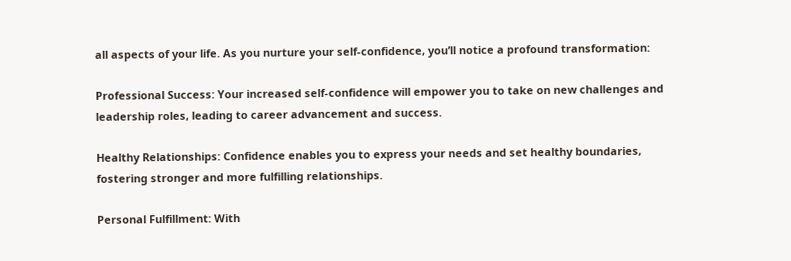all aspects of your life. As you nurture your self-confidence, you’ll notice a profound transformation:

Professional Success: Your increased self-confidence will empower you to take on new challenges and leadership roles, leading to career advancement and success.

Healthy Relationships: Confidence enables you to express your needs and set healthy boundaries, fostering stronger and more fulfilling relationships.

Personal Fulfillment: With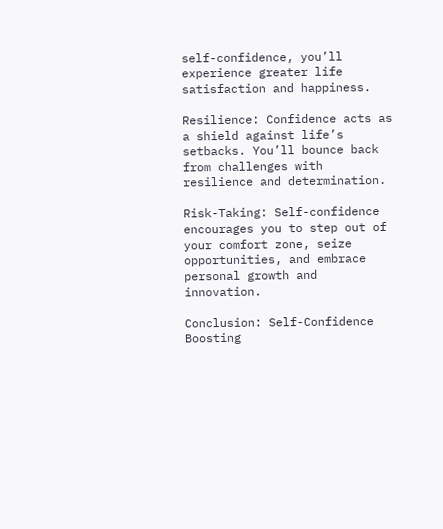self-confidence, you’ll experience greater life satisfaction and happiness.

Resilience: Confidence acts as a shield against life’s setbacks. You’ll bounce back from challenges with resilience and determination.

Risk-Taking: Self-confidence encourages you to step out of your comfort zone, seize opportunities, and embrace personal growth and innovation.

Conclusion: Self-Confidence Boosting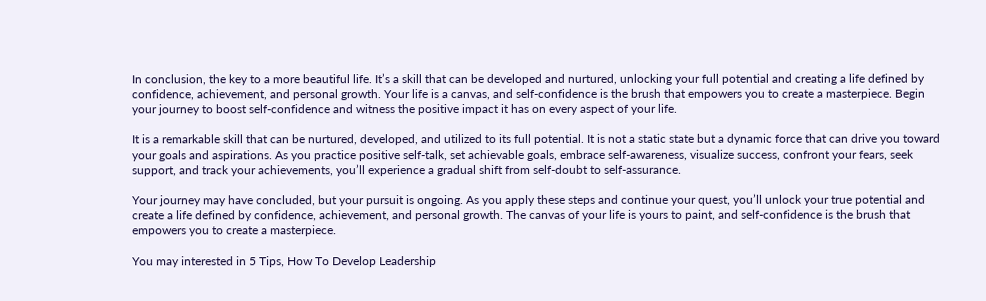In conclusion, the key to a more beautiful life. It’s a skill that can be developed and nurtured, unlocking your full potential and creating a life defined by confidence, achievement, and personal growth. Your life is a canvas, and self-confidence is the brush that empowers you to create a masterpiece. Begin your journey to boost self-confidence and witness the positive impact it has on every aspect of your life.

It is a remarkable skill that can be nurtured, developed, and utilized to its full potential. It is not a static state but a dynamic force that can drive you toward your goals and aspirations. As you practice positive self-talk, set achievable goals, embrace self-awareness, visualize success, confront your fears, seek support, and track your achievements, you’ll experience a gradual shift from self-doubt to self-assurance.

Your journey may have concluded, but your pursuit is ongoing. As you apply these steps and continue your quest, you’ll unlock your true potential and create a life defined by confidence, achievement, and personal growth. The canvas of your life is yours to paint, and self-confidence is the brush that empowers you to create a masterpiece.

You may interested in 5 Tips, How To Develop Leadership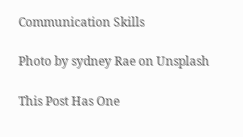Communication Skills

Photo by sydney Rae on Unsplash

This Post Has One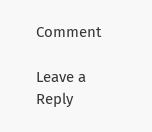Comment

Leave a Reply